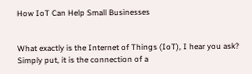How IoT Can Help Small Businesses


What exactly is the Internet of Things (IoT), I hear you ask? Simply put, it is the connection of a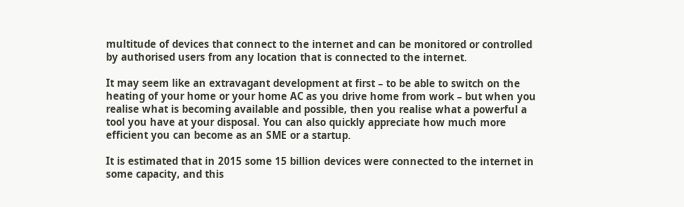multitude of devices that connect to the internet and can be monitored or controlled by authorised users from any location that is connected to the internet.

It may seem like an extravagant development at first – to be able to switch on the heating of your home or your home AC as you drive home from work – but when you realise what is becoming available and possible, then you realise what a powerful a tool you have at your disposal. You can also quickly appreciate how much more efficient you can become as an SME or a startup.

It is estimated that in 2015 some 15 billion devices were connected to the internet in some capacity, and this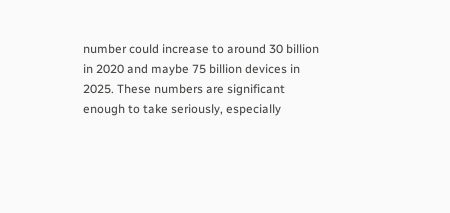number could increase to around 30 billion in 2020 and maybe 75 billion devices in 2025. These numbers are significant enough to take seriously, especially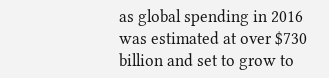as global spending in 2016 was estimated at over $730 billion and set to grow to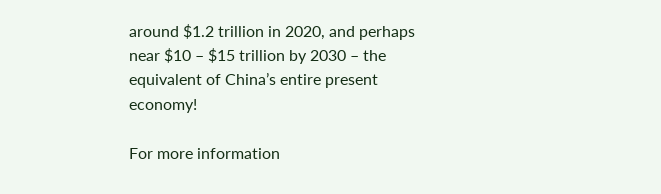around $1.2 trillion in 2020, and perhaps near $10 – $15 trillion by 2030 – the equivalent of China’s entire present economy!

For more information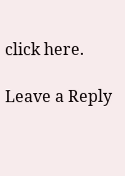click here.

Leave a Reply